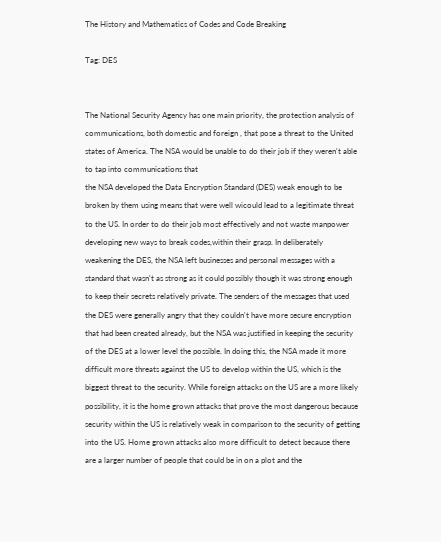The History and Mathematics of Codes and Code Breaking

Tag: DES


The National Security Agency has one main priority, the protection analysis of communications, both domestic and foreign , that pose a threat to the United states of America. The NSA would be unable to do their job if they weren't able to tap into communications that
the NSA developed the Data Encryption Standard (DES) weak enough to be broken by them using means that were well wicould lead to a legitimate threat to the US. In order to do their job most effectively and not waste manpower developing new ways to break codes,within their grasp. In deliberately weakening the DES, the NSA left businesses and personal messages with a standard that wasn't as strong as it could possibly though it was strong enough to keep their secrets relatively private. The senders of the messages that used the DES were generally angry that they couldn't have more secure encryption that had been created already, but the NSA was justified in keeping the security of the DES at a lower level the possible. In doing this, the NSA made it more difficult more threats against the US to develop within the US, which is the biggest threat to the security. While foreign attacks on the US are a more likely possibility, it is the home grown attacks that prove the most dangerous because security within the US is relatively weak in comparison to the security of getting into the US. Home grown attacks also more difficult to detect because there are a larger number of people that could be in on a plot and the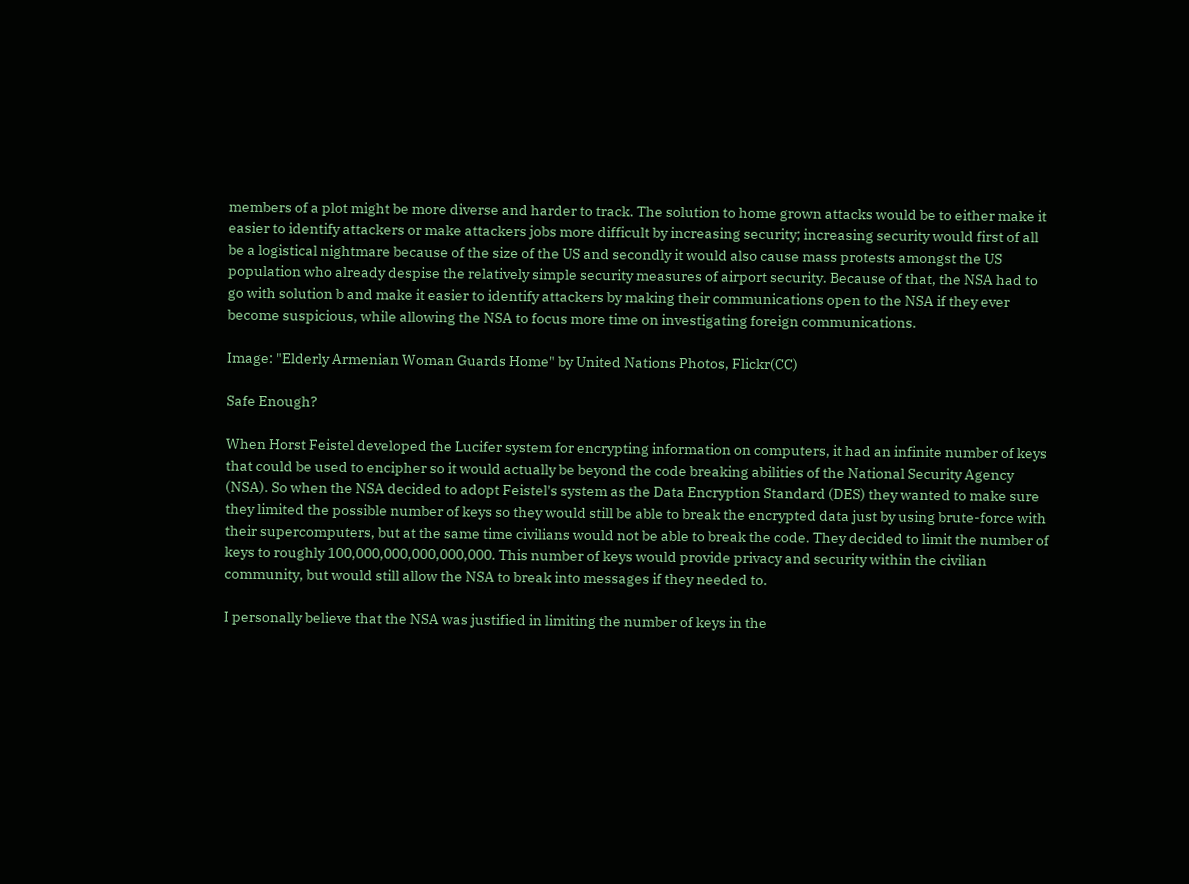members of a plot might be more diverse and harder to track. The solution to home grown attacks would be to either make it easier to identify attackers or make attackers jobs more difficult by increasing security; increasing security would first of all be a logistical nightmare because of the size of the US and secondly it would also cause mass protests amongst the US population who already despise the relatively simple security measures of airport security. Because of that, the NSA had to go with solution b and make it easier to identify attackers by making their communications open to the NSA if they ever become suspicious, while allowing the NSA to focus more time on investigating foreign communications.

Image: "Elderly Armenian Woman Guards Home" by United Nations Photos, Flickr(CC)

Safe Enough?

When Horst Feistel developed the Lucifer system for encrypting information on computers, it had an infinite number of keys that could be used to encipher so it would actually be beyond the code breaking abilities of the National Security Agency (NSA). So when the NSA decided to adopt Feistel's system as the Data Encryption Standard (DES) they wanted to make sure they limited the possible number of keys so they would still be able to break the encrypted data just by using brute-force with their supercomputers, but at the same time civilians would not be able to break the code. They decided to limit the number of keys to roughly 100,000,000,000,000,000. This number of keys would provide privacy and security within the civilian community, but would still allow the NSA to break into messages if they needed to.

I personally believe that the NSA was justified in limiting the number of keys in the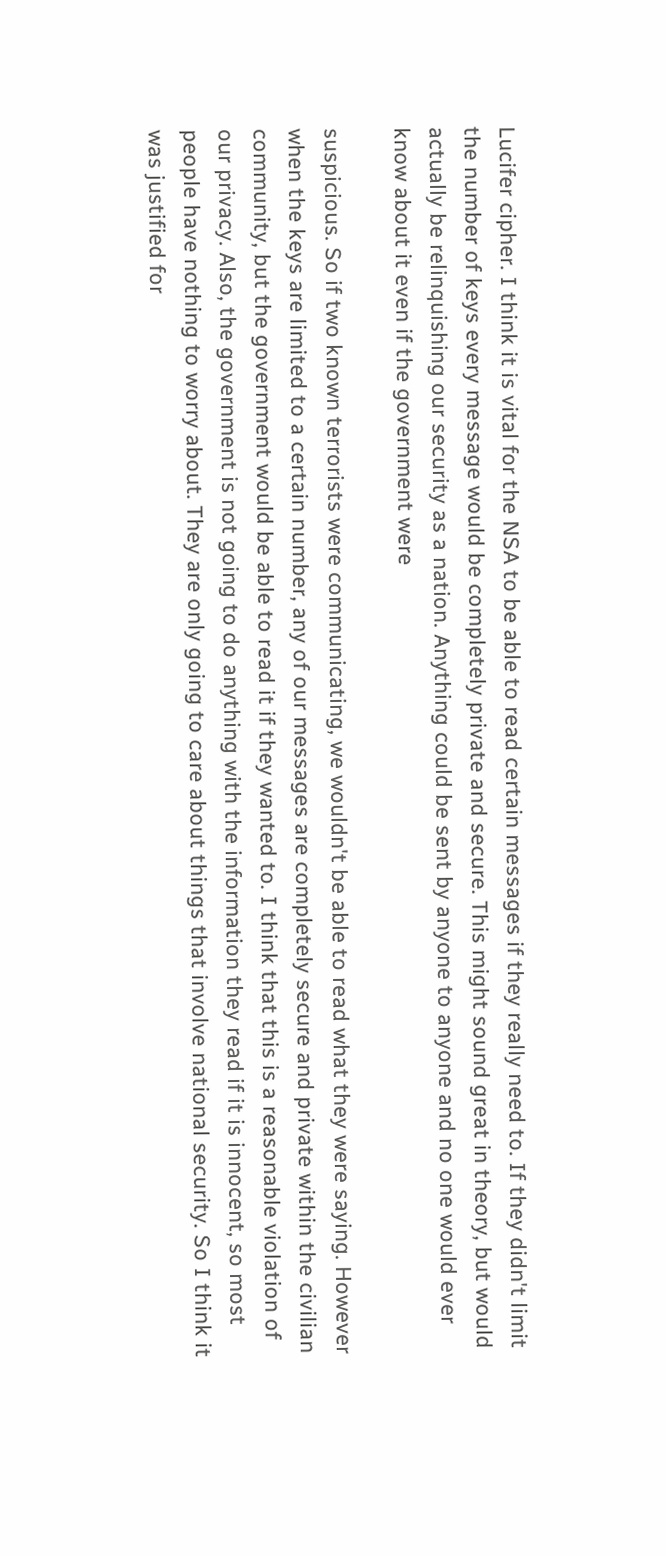Lucifer cipher. I think it is vital for the NSA to be able to read certain messages if they really need to. If they didn't limit the number of keys every message would be completely private and secure. This might sound great in theory, but would actually be relinquishing our security as a nation. Anything could be sent by anyone to anyone and no one would ever know about it even if the government were

suspicious. So if two known terrorists were communicating, we wouldn't be able to read what they were saying. However when the keys are limited to a certain number, any of our messages are completely secure and private within the civilian community, but the government would be able to read it if they wanted to. I think that this is a reasonable violation of our privacy. Also, the government is not going to do anything with the information they read if it is innocent, so most people have nothing to worry about. They are only going to care about things that involve national security. So I think it was justified for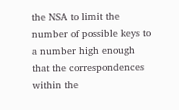the NSA to limit the number of possible keys to a number high enough that the correspondences within the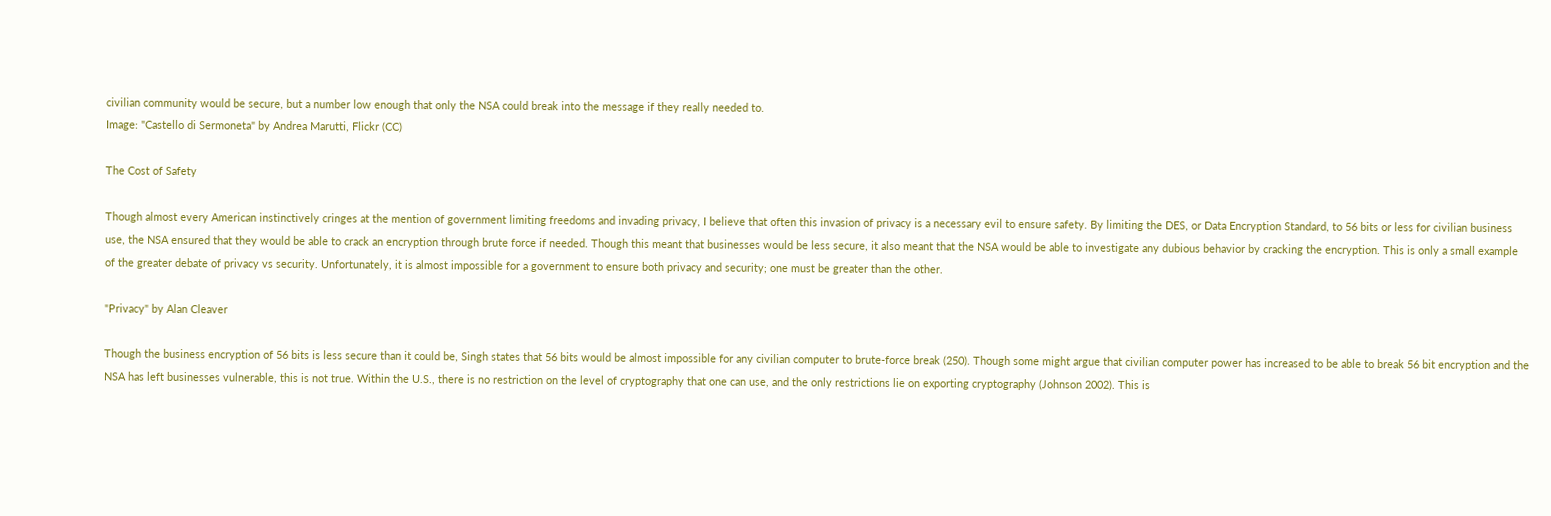civilian community would be secure, but a number low enough that only the NSA could break into the message if they really needed to.
Image: "Castello di Sermoneta" by Andrea Marutti, Flickr (CC)

The Cost of Safety

Though almost every American instinctively cringes at the mention of government limiting freedoms and invading privacy, I believe that often this invasion of privacy is a necessary evil to ensure safety. By limiting the DES, or Data Encryption Standard, to 56 bits or less for civilian business use, the NSA ensured that they would be able to crack an encryption through brute force if needed. Though this meant that businesses would be less secure, it also meant that the NSA would be able to investigate any dubious behavior by cracking the encryption. This is only a small example of the greater debate of privacy vs security. Unfortunately, it is almost impossible for a government to ensure both privacy and security; one must be greater than the other.

"Privacy" by Alan Cleaver

Though the business encryption of 56 bits is less secure than it could be, Singh states that 56 bits would be almost impossible for any civilian computer to brute-force break (250). Though some might argue that civilian computer power has increased to be able to break 56 bit encryption and the NSA has left businesses vulnerable, this is not true. Within the U.S., there is no restriction on the level of cryptography that one can use, and the only restrictions lie on exporting cryptography (Johnson 2002). This is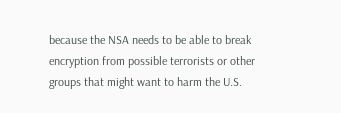because the NSA needs to be able to break encryption from possible terrorists or other groups that might want to harm the U.S.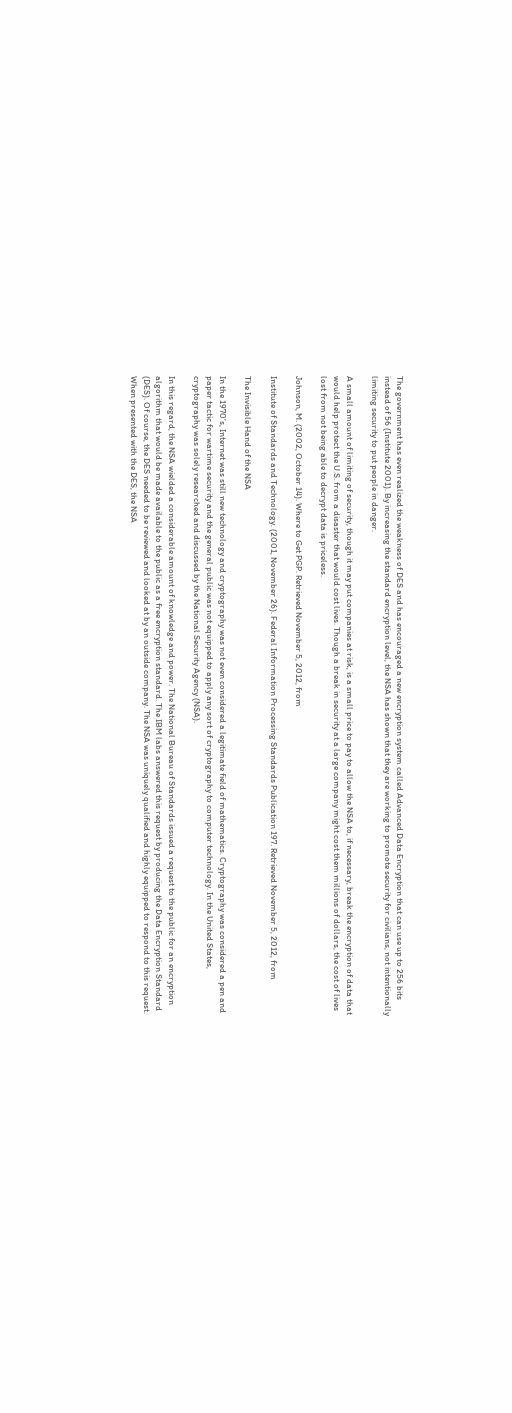The government has even realized the weakness of DES and has encouraged a new encryption system called Advanced Data Encryption that can use up to 256 bits instead of 56 (Institute 2001). By increasing the standard encryption level, the NSA has shown that they are working to promote security for civilians, not intentionally limiting security to put people in danger.

A small amount of limiting of security, though it may put companies at risk, is a small price to pay to allow the NSA to, if necessary, break the encryption of data that would help protect the U.S. from a disaster that would cost lives. Though a break in security at a large company might cost them millions of dollars, the cost of lives lost from not being able to decrypt data is priceless.

Johnson, M. (2002, October 14). Where to Get PGP. Retrieved November 5, 2012, from

Institute of Standards and Technology. (2001, November 26). Federal Information Processing Standards Publication 197. Retrieved November 5, 2012, from

The Invisible Hand of the NSA

In the 1970’s, Internet was still new technology and cryptography was not even considered a legitimate field of mathematics. Cryptography was considered a pen and paper tactic for wartime security and the general public was not equipped to apply any sort of cryptography to computer technology. In the United States, cryptography was solely researched and discussed by the National Security Agency (NSA).

In this regard, the NSA wielded a considerable amount of knowledge and power. The National Bureau of Standards issued a request to the public for an encryption algorithm that would be made available to the public as a free encryption standard. The IBM labs answered this request by producing the Data Encryption Standard (DES). Of course, the DES needed to be reviewed and looked at by an outside company. The NSA was uniquely qualified and highly equipped to respond to this request. When presented with the DES, the NSA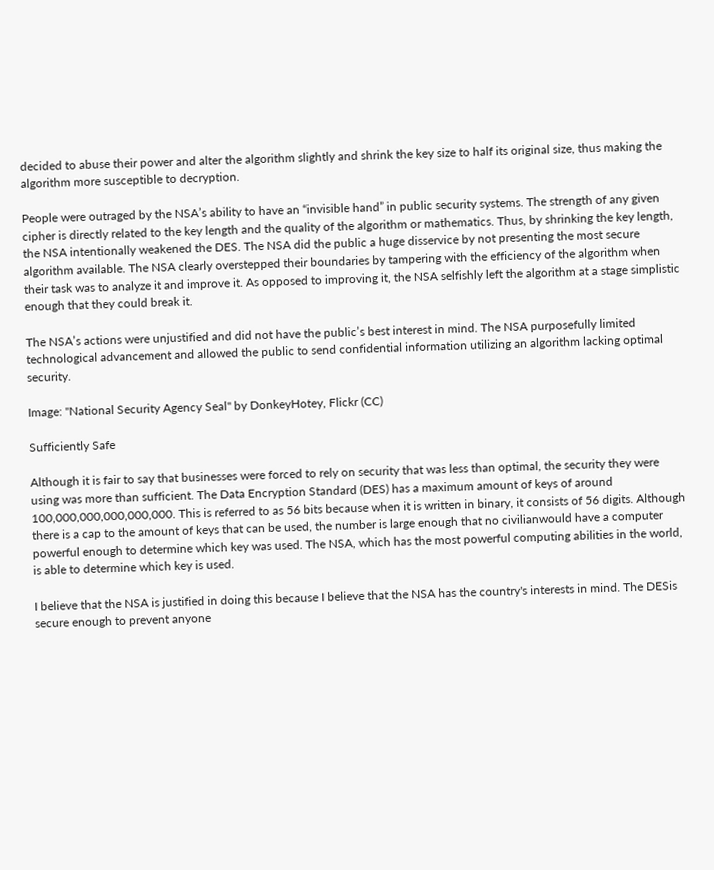decided to abuse their power and alter the algorithm slightly and shrink the key size to half its original size, thus making the algorithm more susceptible to decryption.

People were outraged by the NSA’s ability to have an “invisible hand” in public security systems. The strength of any given cipher is directly related to the key length and the quality of the algorithm or mathematics. Thus, by shrinking the key length, the NSA intentionally weakened the DES. The NSA did the public a huge disservice by not presenting the most secure algorithm available. The NSA clearly overstepped their boundaries by tampering with the efficiency of the algorithm when their task was to analyze it and improve it. As opposed to improving it, the NSA selfishly left the algorithm at a stage simplistic enough that they could break it.

The NSA’s actions were unjustified and did not have the public’s best interest in mind. The NSA purposefully limited technological advancement and allowed the public to send confidential information utilizing an algorithm lacking optimal security.

Image: "National Security Agency Seal" by DonkeyHotey, Flickr (CC)

Sufficiently Safe

Although it is fair to say that businesses were forced to rely on security that was less than optimal, the security they were using was more than sufficient. The Data Encryption Standard (DES) has a maximum amount of keys of around 100,000,000,000,000,000. This is referred to as 56 bits because when it is written in binary, it consists of 56 digits. Although there is a cap to the amount of keys that can be used, the number is large enough that no civilianwould have a computer powerful enough to determine which key was used. The NSA, which has the most powerful computing abilities in the world, is able to determine which key is used.

I believe that the NSA is justified in doing this because I believe that the NSA has the country's interests in mind. The DESis secure enough to prevent anyone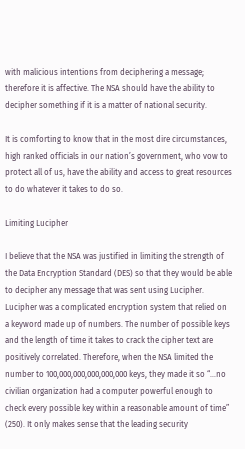with malicious intentions from deciphering a message; therefore it is affective. The NSA should have the ability to decipher something if it is a matter of national security.

It is comforting to know that in the most dire circumstances, high ranked officials in our nation’s government, who vow to protect all of us, have the ability and access to great resources to do whatever it takes to do so.

Limiting Lucipher

I believe that the NSA was justified in limiting the strength of the Data Encryption Standard (DES) so that they would be able to decipher any message that was sent using Lucipher. Lucipher was a complicated encryption system that relied on a keyword made up of numbers. The number of possible keys and the length of time it takes to crack the cipher text are positively correlated. Therefore, when the NSA limited the number to 100,000,000,000,000,000 keys, they made it so “…no civilian organization had a computer powerful enough to check every possible key within a reasonable amount of time” (250). It only makes sense that the leading security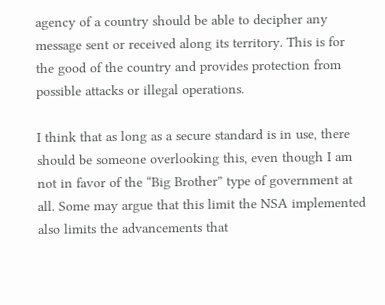agency of a country should be able to decipher any message sent or received along its territory. This is for the good of the country and provides protection from possible attacks or illegal operations.

I think that as long as a secure standard is in use, there should be someone overlooking this, even though I am not in favor of the “Big Brother” type of government at all. Some may argue that this limit the NSA implemented also limits the advancements that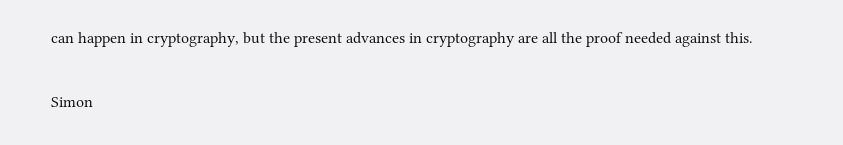can happen in cryptography, but the present advances in cryptography are all the proof needed against this.

Simon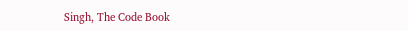Singh, The Code Book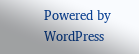Powered by WordPress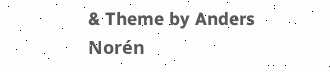& Theme by Anders Norén